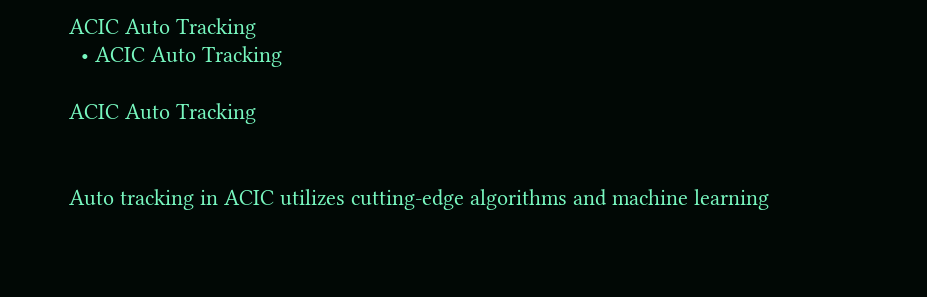ACIC Auto Tracking
  • ACIC Auto Tracking

ACIC Auto Tracking


Auto tracking in ACIC utilizes cutting-edge algorithms and machine learning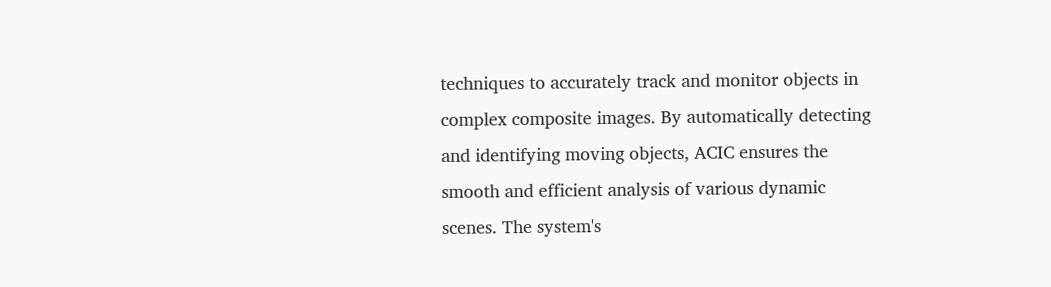techniques to accurately track and monitor objects in complex composite images. By automatically detecting and identifying moving objects, ACIC ensures the smooth and efficient analysis of various dynamic scenes. The system's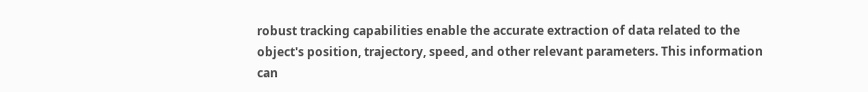robust tracking capabilities enable the accurate extraction of data related to the object's position, trajectory, speed, and other relevant parameters. This information can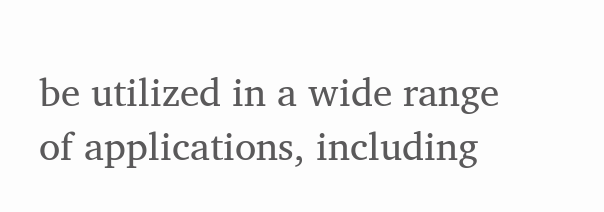be utilized in a wide range of applications, including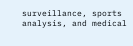surveillance, sports analysis, and medical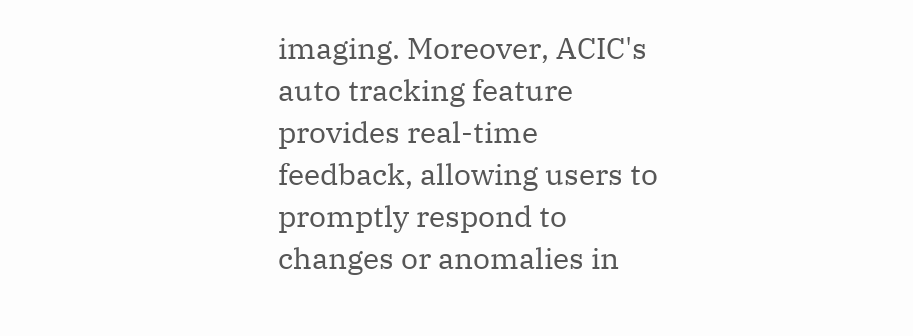imaging. Moreover, ACIC's auto tracking feature provides real-time feedback, allowing users to promptly respond to changes or anomalies in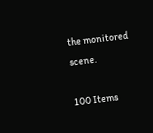the monitored scene.

100 Items